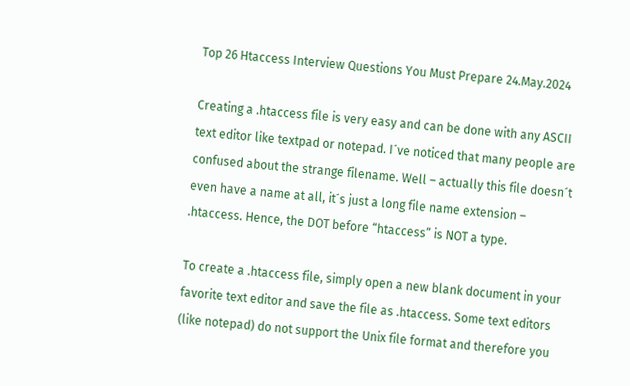Top 26 Htaccess Interview Questions You Must Prepare 24.May.2024

Creating a .htaccess file is very easy and can be done with any ASCII text editor like textpad or notepad. I´ve noticed that many people are confused about the strange filename. Well – actually this file doesn´t even have a name at all, it´s just a long file name extension – .htaccess. Hence, the DOT before “htaccess” is NOT a type.

To create a .htaccess file, simply open a new blank document in your favorite text editor and save the file as .htaccess. Some text editors (like notepad) do not support the Unix file format and therefore you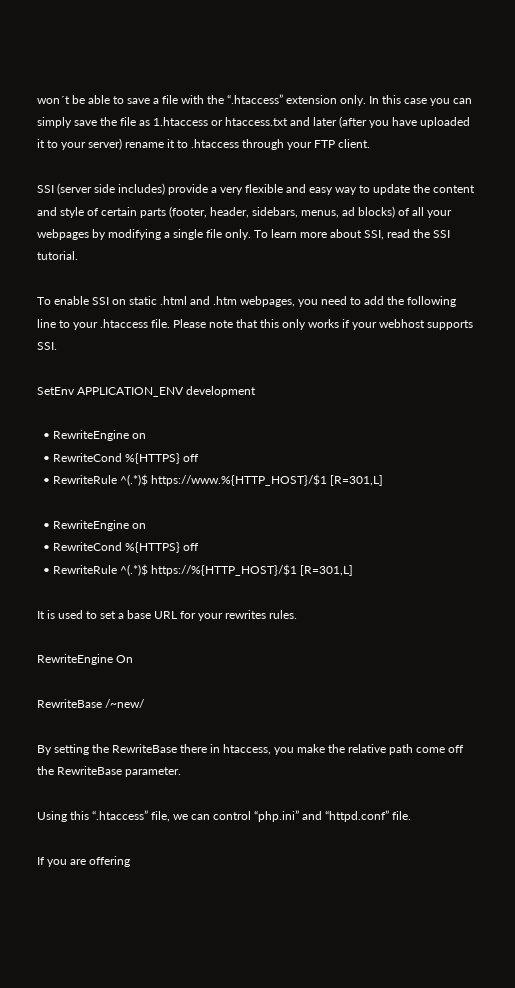won´t be able to save a file with the “.htaccess” extension only. In this case you can simply save the file as 1.htaccess or htaccess.txt and later (after you have uploaded it to your server) rename it to .htaccess through your FTP client.

SSI (server side includes) provide a very flexible and easy way to update the content and style of certain parts (footer, header, sidebars, menus, ad blocks) of all your webpages by modifying a single file only. To learn more about SSI, read the SSI tutorial.

To enable SSI on static .html and .htm webpages, you need to add the following line to your .htaccess file. Please note that this only works if your webhost supports SSI.

SetEnv APPLICATION_ENV development

  • RewriteEngine on
  • RewriteCond %{HTTPS} off
  • RewriteRule ^(.*)$ https://www.%{HTTP_HOST}/$1 [R=301,L]

  • RewriteEngine on
  • RewriteCond %{HTTPS} off
  • RewriteRule ^(.*)$ https://%{HTTP_HOST}/$1 [R=301,L]

It is used to set a base URL for your rewrites rules.

RewriteEngine On

RewriteBase /~new/

By setting the RewriteBase there in htaccess, you make the relative path come off the RewriteBase parameter.

Using this “.htaccess” file, we can control “php.ini” and “httpd.conf” file.

If you are offering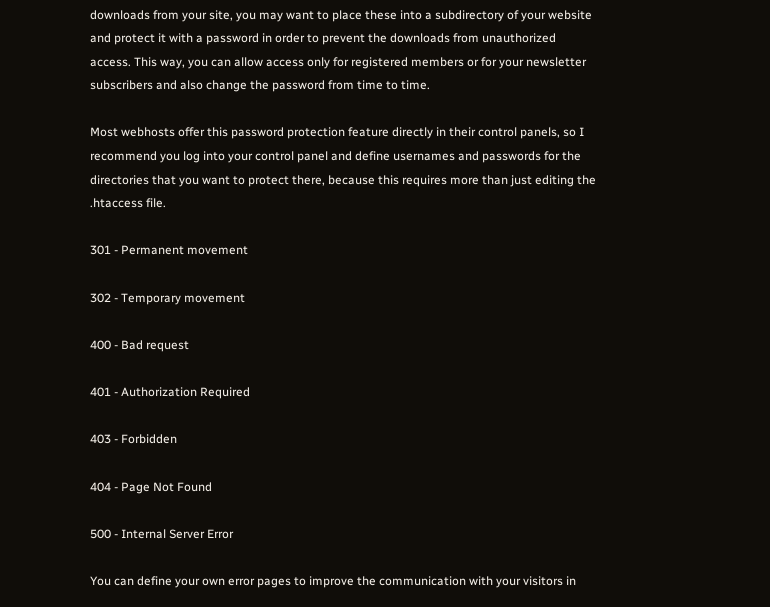downloads from your site, you may want to place these into a subdirectory of your website and protect it with a password in order to prevent the downloads from unauthorized access. This way, you can allow access only for registered members or for your newsletter subscribers and also change the password from time to time.

Most webhosts offer this password protection feature directly in their control panels, so I recommend you log into your control panel and define usernames and passwords for the directories that you want to protect there, because this requires more than just editing the .htaccess file.

301 - Permanent movement

302 - Temporary movement

400 - Bad request

401 - Authorization Required

403 - Forbidden

404 - Page Not Found

500 - Internal Server Error

You can define your own error pages to improve the communication with your visitors in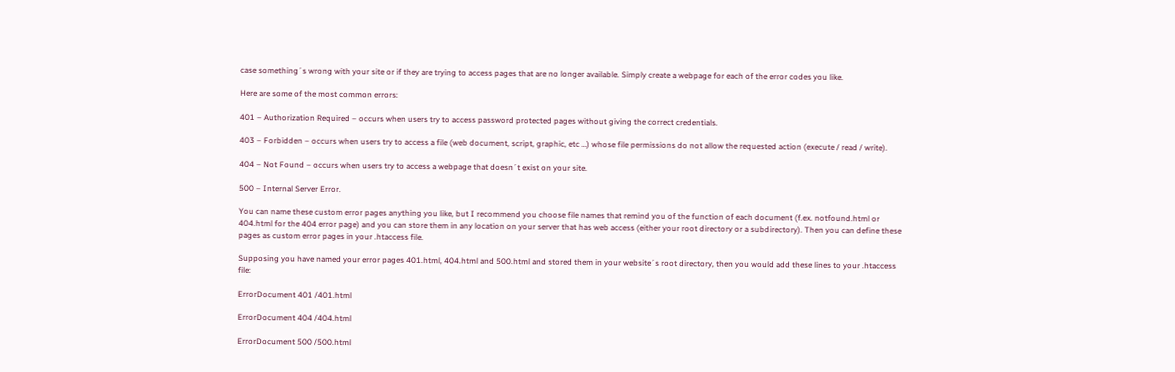case something´s wrong with your site or if they are trying to access pages that are no longer available. Simply create a webpage for each of the error codes you like.

Here are some of the most common errors:

401 – Authorization Required – occurs when users try to access password protected pages without giving the correct credentials.

403 – Forbidden – occurs when users try to access a file (web document, script, graphic, etc …) whose file permissions do not allow the requested action (execute / read / write).

404 – Not Found – occurs when users try to access a webpage that doesn´t exist on your site.

500 – Internal Server Error.

You can name these custom error pages anything you like, but I recommend you choose file names that remind you of the function of each document (f.ex. notfound.html or 404.html for the 404 error page) and you can store them in any location on your server that has web access (either your root directory or a subdirectory). Then you can define these pages as custom error pages in your .htaccess file.

Supposing you have named your error pages 401.html, 404.html and 500.html and stored them in your website´s root directory, then you would add these lines to your .htaccess file:

ErrorDocument 401 /401.html

ErrorDocument 404 /404.html

ErrorDocument 500 /500.html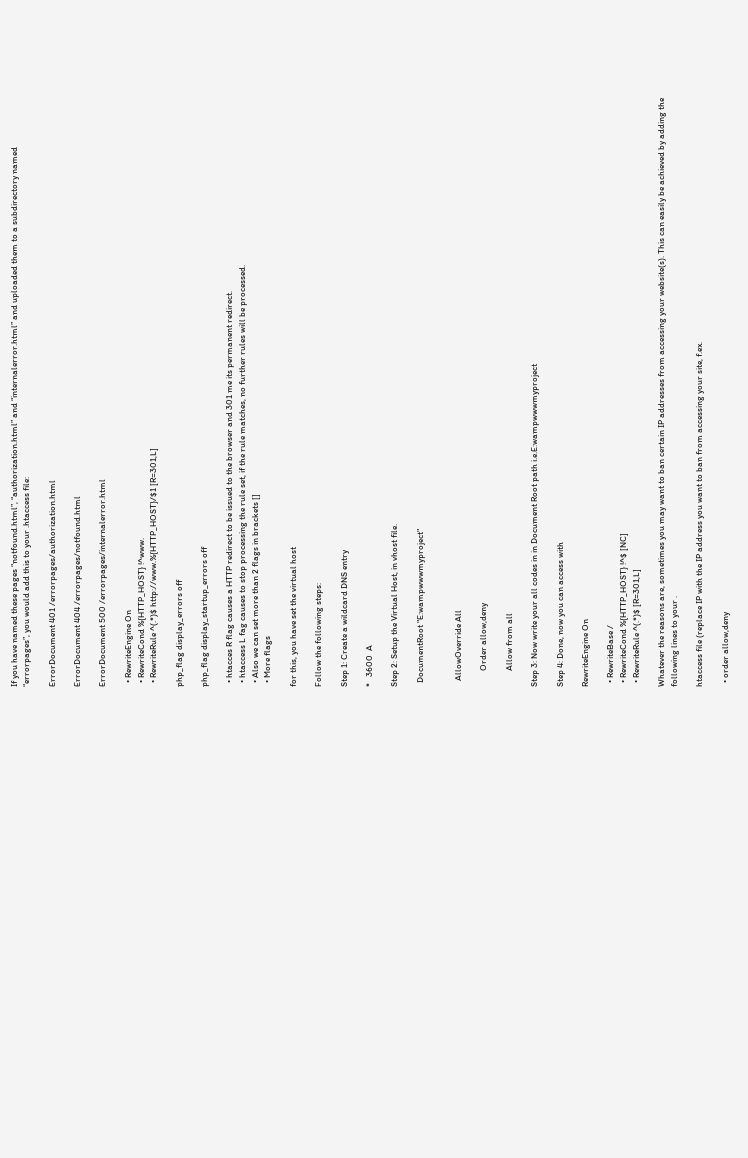If you have named these pages “notfound.html”, “authorization.html” and “internalerror.html” and uploaded them to a subdirectory named “errorpages”, you would add this to your .htaccess file:

ErrorDocument 401 /errorpages/authorization.html

ErrorDocument 404 /errorpages/notfound.html

ErrorDocument 500 /errorpages/internalerror.html

  • RewriteEngine On
  • RewriteCond %{HTTP_HOST} !^www.
  • RewriteRule ^(.*)$ http://www.%{HTTP_HOST}/$1 [R=301,L]

php_flag display_errors off

php_flag display_startup_errors off

  • htacces R flag causes a HTTP redirect to be issued to the browser and 301 me its permanent redirect.
  • htaccess L fag causes to stop processing the rule set, if the rule matches, no further rules will be processed.
  • Also we can set more than 2 flags in brackets []
  • More flags

for this, you have set the virtual host

Follow the following steps:

Step 1: Create a wildcard DNS entry

*   3600  A

Step 2: Setup the Virtual Host, in vhost file.

  DocumentRoot "E:wampwwwmyproject"


   AllowOverride All

        Order allow,deny

        Allow from all

Step 3: Now write your all codes in in Document Root path i.e.E:wampwwwmyproject

Step 4: Done, now you can access with

RewriteEngine On

  • RewriteBase /
  • RewriteCond %{HTTP_HOST} !^$ [NC]
  • RewriteRule ^(.*)$ [R=301,L]

Whatever the reasons are, sometimes you may want to ban certain IP addresses from accessing your website(s). This can easily be achieved by adding the following lines to your .

htaccess file (replace IP with the IP address you want to ban from accessing your site, f.ex.

  • order allow,deny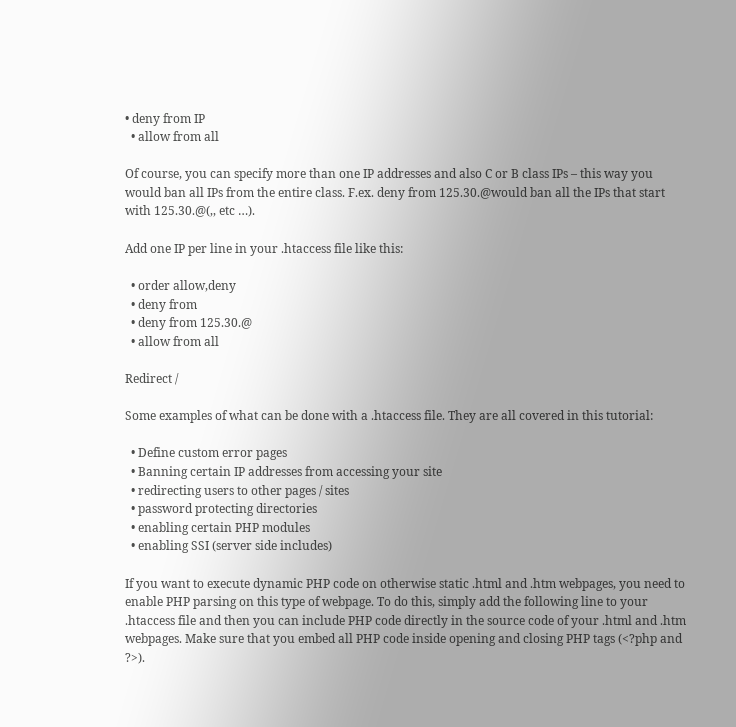• deny from IP
  • allow from all

Of course, you can specify more than one IP addresses and also C or B class IPs – this way you would ban all IPs from the entire class. F.ex. deny from 125.30.@would ban all the IPs that start with 125.30.@(,, etc …).

Add one IP per line in your .htaccess file like this:

  • order allow,deny
  • deny from
  • deny from 125.30.@
  • allow from all

Redirect /

Some examples of what can be done with a .htaccess file. They are all covered in this tutorial:

  • Define custom error pages
  • Banning certain IP addresses from accessing your site
  • redirecting users to other pages / sites
  • password protecting directories
  • enabling certain PHP modules
  • enabling SSI (server side includes)

If you want to execute dynamic PHP code on otherwise static .html and .htm webpages, you need to enable PHP parsing on this type of webpage. To do this, simply add the following line to your .htaccess file and then you can include PHP code directly in the source code of your .html and .htm webpages. Make sure that you embed all PHP code inside opening and closing PHP tags (<?php and ?>).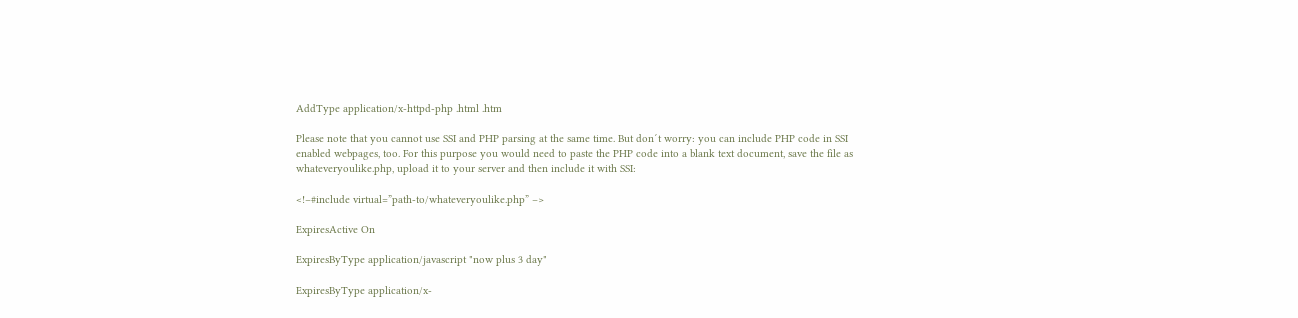AddType application/x-httpd-php .html .htm

Please note that you cannot use SSI and PHP parsing at the same time. But don´t worry: you can include PHP code in SSI enabled webpages, too. For this purpose you would need to paste the PHP code into a blank text document, save the file as whateveryoulike.php, upload it to your server and then include it with SSI:

<!–#include virtual=”path-to/whateveryoulike.php” –>

ExpiresActive On

ExpiresByType application/javascript "now plus 3 day"

ExpiresByType application/x-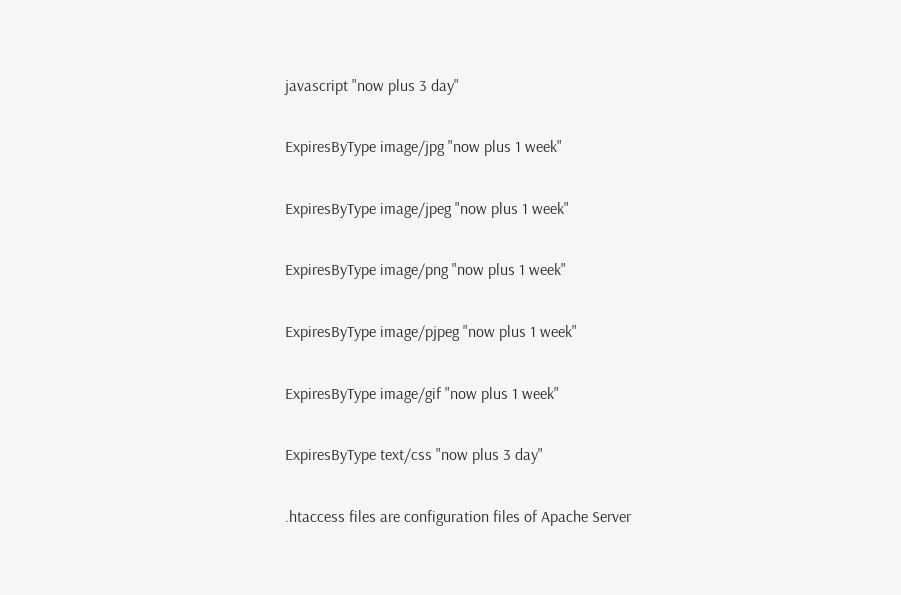javascript "now plus 3 day"

ExpiresByType image/jpg "now plus 1 week"

ExpiresByType image/jpeg "now plus 1 week"

ExpiresByType image/png "now plus 1 week"

ExpiresByType image/pjpeg "now plus 1 week"

ExpiresByType image/gif "now plus 1 week"

ExpiresByType text/css "now plus 3 day"

.htaccess files are configuration files of Apache Server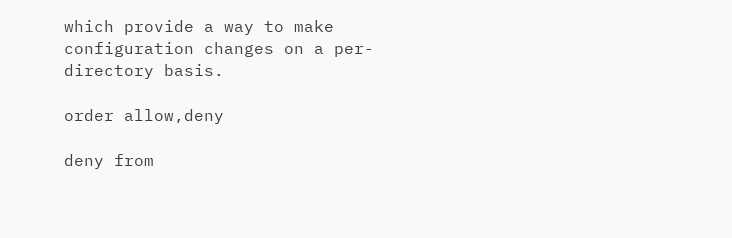which provide a way to make configuration changes on a per-directory basis.

order allow,deny

deny from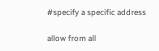#specify a specific address

allow from all